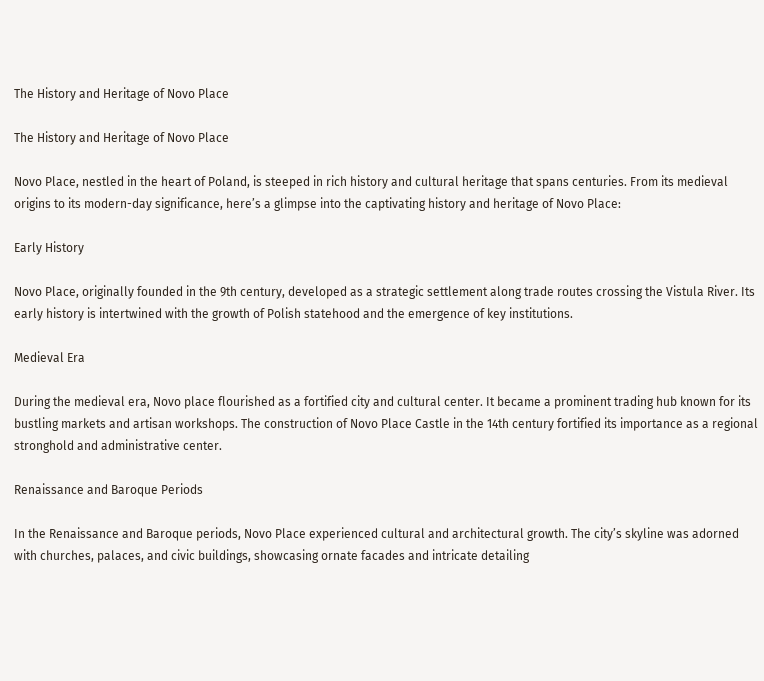The History and Heritage of Novo Place

The History and Heritage of Novo Place

Novo Place, nestled in the heart of Poland, is steeped in rich history and cultural heritage that spans centuries. From its medieval origins to its modern-day significance, here’s a glimpse into the captivating history and heritage of Novo Place:

Early History

Novo Place, originally founded in the 9th century, developed as a strategic settlement along trade routes crossing the Vistula River. Its early history is intertwined with the growth of Polish statehood and the emergence of key institutions.

Medieval Era

During the medieval era, Novo place flourished as a fortified city and cultural center. It became a prominent trading hub known for its bustling markets and artisan workshops. The construction of Novo Place Castle in the 14th century fortified its importance as a regional stronghold and administrative center.

Renaissance and Baroque Periods

In the Renaissance and Baroque periods, Novo Place experienced cultural and architectural growth. The city’s skyline was adorned with churches, palaces, and civic buildings, showcasing ornate facades and intricate detailing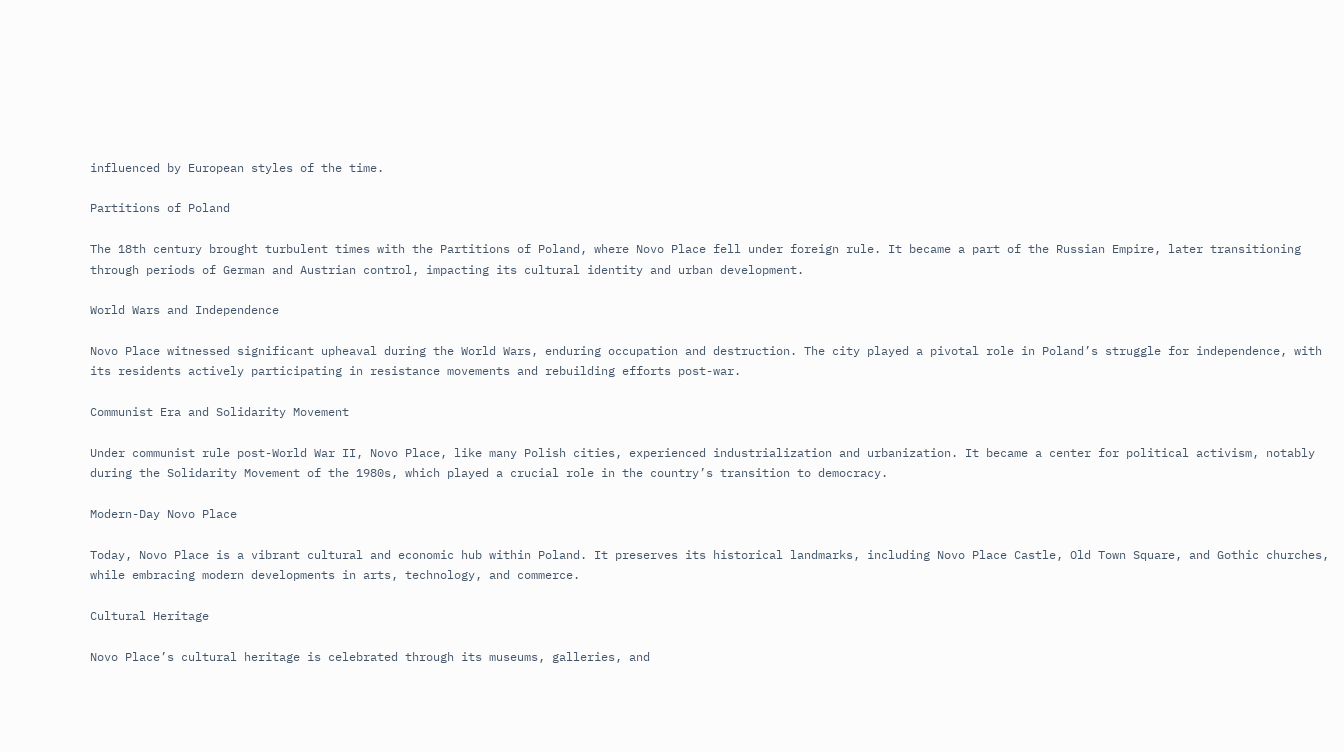influenced by European styles of the time.

Partitions of Poland

The 18th century brought turbulent times with the Partitions of Poland, where Novo Place fell under foreign rule. It became a part of the Russian Empire, later transitioning through periods of German and Austrian control, impacting its cultural identity and urban development.

World Wars and Independence

Novo Place witnessed significant upheaval during the World Wars, enduring occupation and destruction. The city played a pivotal role in Poland’s struggle for independence, with its residents actively participating in resistance movements and rebuilding efforts post-war.

Communist Era and Solidarity Movement

Under communist rule post-World War II, Novo Place, like many Polish cities, experienced industrialization and urbanization. It became a center for political activism, notably during the Solidarity Movement of the 1980s, which played a crucial role in the country’s transition to democracy.

Modern-Day Novo Place

Today, Novo Place is a vibrant cultural and economic hub within Poland. It preserves its historical landmarks, including Novo Place Castle, Old Town Square, and Gothic churches, while embracing modern developments in arts, technology, and commerce.

Cultural Heritage

Novo Place’s cultural heritage is celebrated through its museums, galleries, and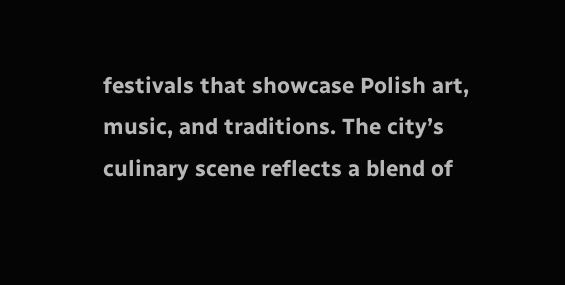festivals that showcase Polish art, music, and traditions. The city’s culinary scene reflects a blend of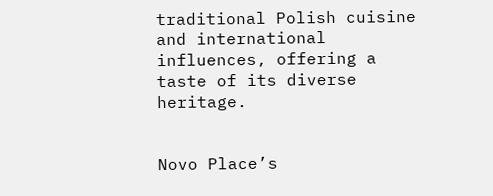traditional Polish cuisine and international influences, offering a taste of its diverse heritage.


Novo Place’s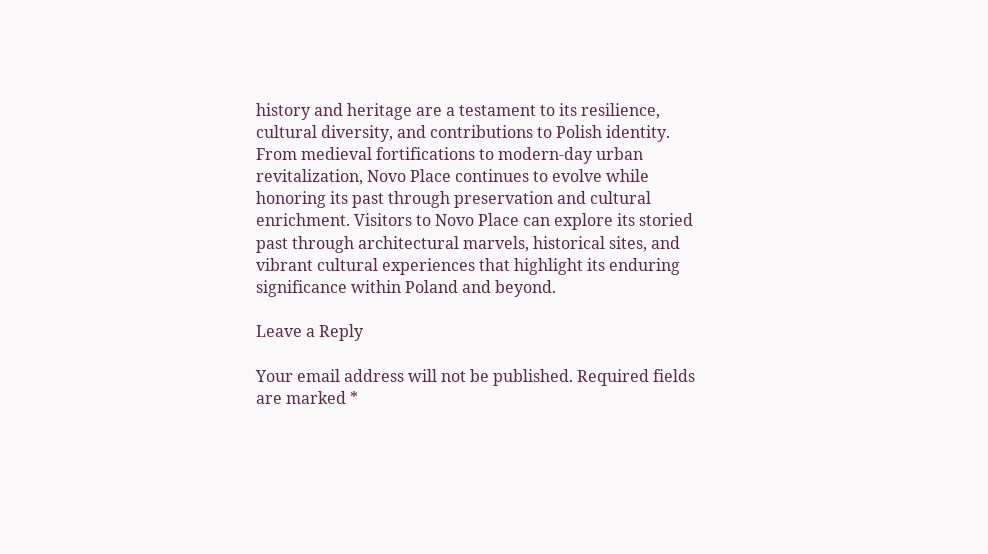history and heritage are a testament to its resilience, cultural diversity, and contributions to Polish identity. From medieval fortifications to modern-day urban revitalization, Novo Place continues to evolve while honoring its past through preservation and cultural enrichment. Visitors to Novo Place can explore its storied past through architectural marvels, historical sites, and vibrant cultural experiences that highlight its enduring significance within Poland and beyond.

Leave a Reply

Your email address will not be published. Required fields are marked *